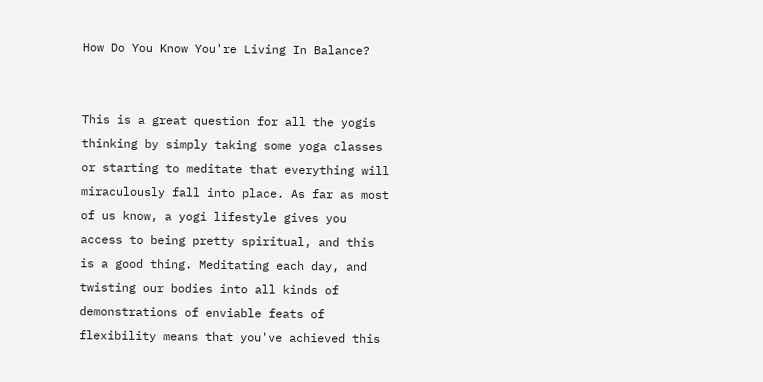How Do You Know You're Living In Balance?


This is a great question for all the yogis thinking by simply taking some yoga classes or starting to meditate that everything will miraculously fall into place. As far as most of us know, a yogi lifestyle gives you access to being pretty spiritual, and this is a good thing. Meditating each day, and twisting our bodies into all kinds of demonstrations of enviable feats of flexibility means that you've achieved this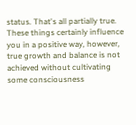status. That's all partially true. These things certainly influence you in a positive way, however, true growth and balance is not achieved without cultivating some consciousness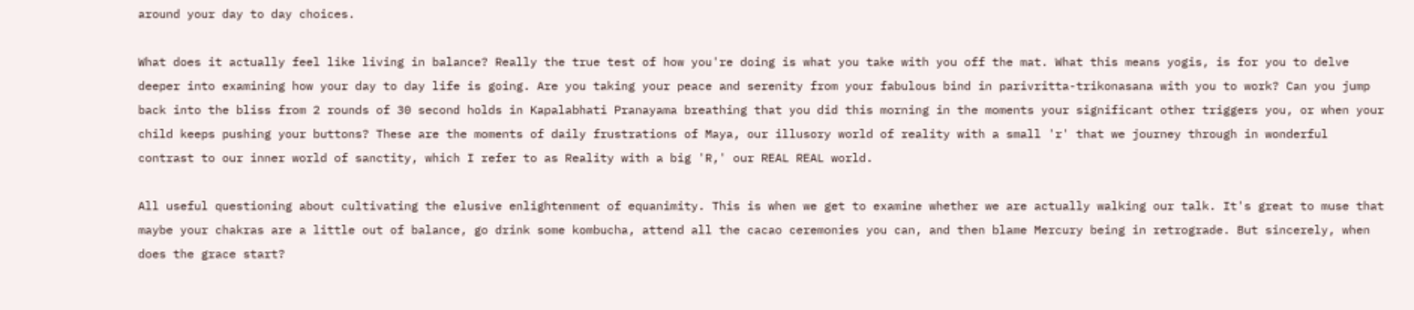around your day to day choices.

What does it actually feel like living in balance? Really the true test of how you're doing is what you take with you off the mat. What this means yogis, is for you to delve deeper into examining how your day to day life is going. Are you taking your peace and serenity from your fabulous bind in parivritta-trikonasana with you to work? Can you jump back into the bliss from 2 rounds of 30 second holds in Kapalabhati Pranayama breathing that you did this morning in the moments your significant other triggers you, or when your child keeps pushing your buttons? These are the moments of daily frustrations of Maya, our illusory world of reality with a small 'r' that we journey through in wonderful contrast to our inner world of sanctity, which I refer to as Reality with a big 'R,' our REAL REAL world.

All useful questioning about cultivating the elusive enlightenment of equanimity. This is when we get to examine whether we are actually walking our talk. It's great to muse that maybe your chakras are a little out of balance, go drink some kombucha, attend all the cacao ceremonies you can, and then blame Mercury being in retrograde. But sincerely, when does the grace start?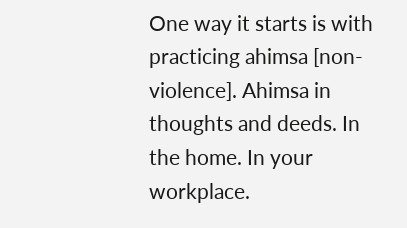One way it starts is with practicing ahimsa [non-violence]. Ahimsa in thoughts and deeds. In the home. In your workplace.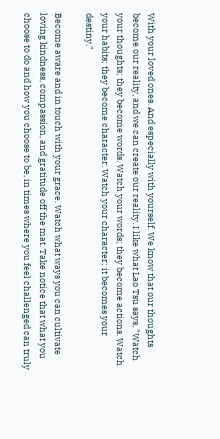With your loved ones. And especially with yourself. We know that our thoughts become our reality, and we can create our reality. I like what Lao Tsu says, "Watch your thoughts; they become words. Watch your words; they become actions. Watch your habits; they become character. Watch your character; it becomes your destiny."

Become aware and in touch with your grace. Watch what ways you can cultivate loving kindness, compassion, and gratitude off the mat. Take notice that what you choose to do and how you choose to be, in times where you feel challenged can truly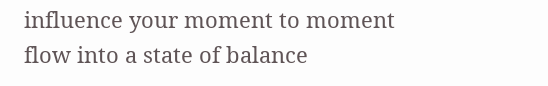influence your moment to moment flow into a state of balance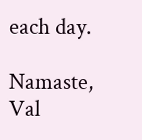each day.

Namaste, Val